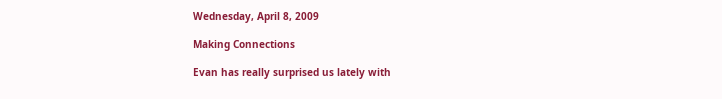Wednesday, April 8, 2009

Making Connections

Evan has really surprised us lately with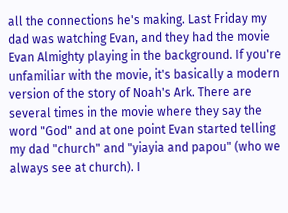all the connections he's making. Last Friday my dad was watching Evan, and they had the movie Evan Almighty playing in the background. If you're unfamiliar with the movie, it's basically a modern version of the story of Noah's Ark. There are several times in the movie where they say the word "God" and at one point Evan started telling my dad "church" and "yiayia and papou" (who we always see at church). I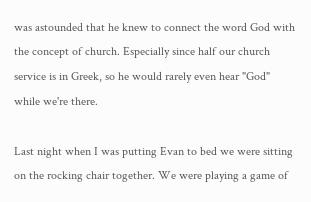was astounded that he knew to connect the word God with the concept of church. Especially since half our church service is in Greek, so he would rarely even hear "God" while we're there.

Last night when I was putting Evan to bed we were sitting on the rocking chair together. We were playing a game of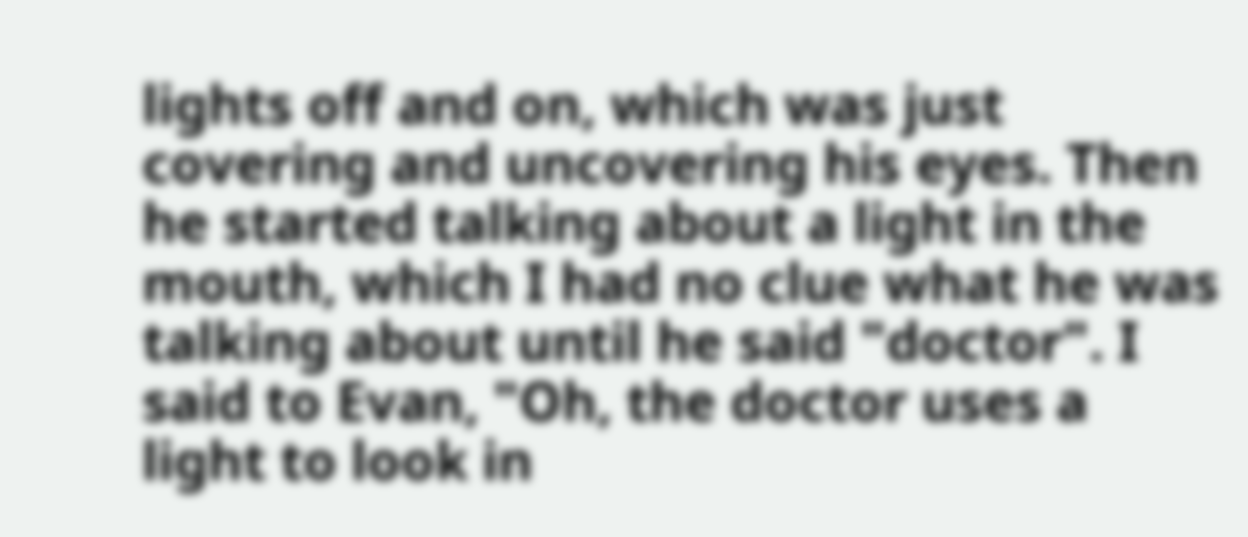lights off and on, which was just covering and uncovering his eyes. Then he started talking about a light in the mouth, which I had no clue what he was talking about until he said "doctor". I said to Evan, "Oh, the doctor uses a light to look in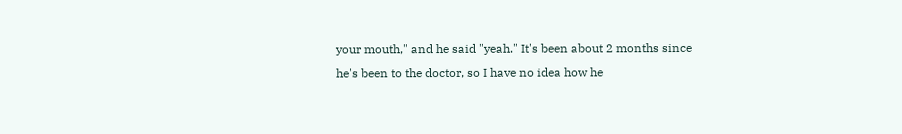your mouth," and he said "yeah." It's been about 2 months since he's been to the doctor, so I have no idea how he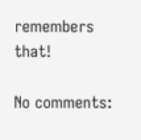remembers that!

No comments: